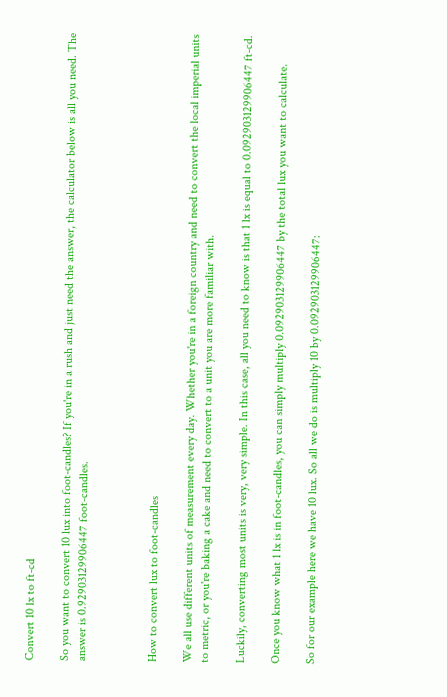Convert 10 lx to ft-cd

So you want to convert 10 lux into foot-candles? If you're in a rush and just need the answer, the calculator below is all you need. The answer is 0.92903129906447 foot-candles.



How to convert lux to foot-candles

We all use different units of measurement every day. Whether you're in a foreign country and need to convert the local imperial units to metric, or you're baking a cake and need to convert to a unit you are more familiar with.

Luckily, converting most units is very, very simple. In this case, all you need to know is that 1 lx is equal to 0.092903129906447 ft-cd.

Once you know what 1 lx is in foot-candles, you can simply multiply 0.092903129906447 by the total lux you want to calculate.

So for our example here we have 10 lux. So all we do is multiply 10 by 0.092903129906447: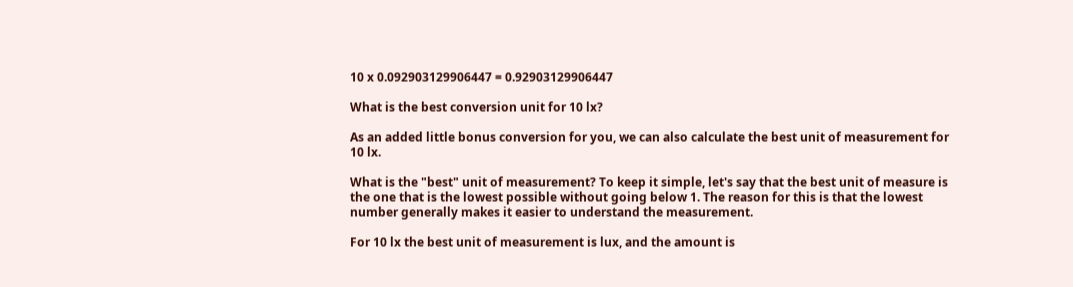10 x 0.092903129906447 = 0.92903129906447

What is the best conversion unit for 10 lx?

As an added little bonus conversion for you, we can also calculate the best unit of measurement for 10 lx.

What is the "best" unit of measurement? To keep it simple, let's say that the best unit of measure is the one that is the lowest possible without going below 1. The reason for this is that the lowest number generally makes it easier to understand the measurement.

For 10 lx the best unit of measurement is lux, and the amount is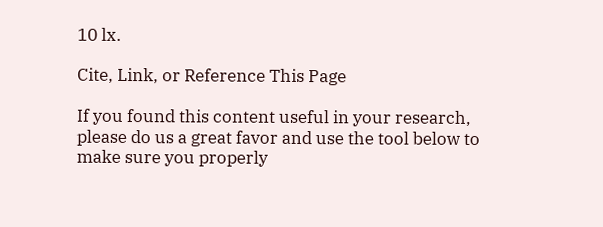10 lx.

Cite, Link, or Reference This Page

If you found this content useful in your research, please do us a great favor and use the tool below to make sure you properly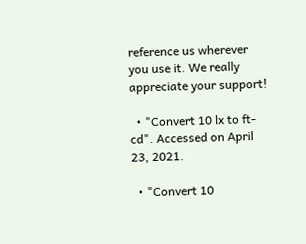reference us wherever you use it. We really appreciate your support!

  • "Convert 10 lx to ft-cd". Accessed on April 23, 2021.

  • "Convert 10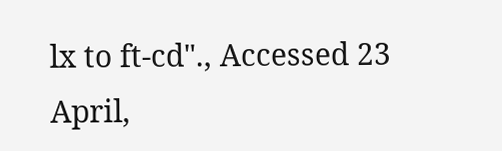lx to ft-cd"., Accessed 23 April,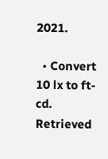2021.

  • Convert 10 lx to ft-cd. Retrieved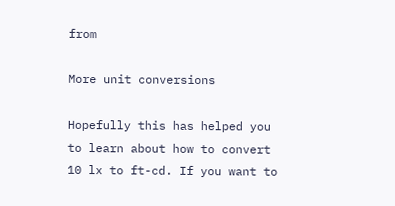from

More unit conversions

Hopefully this has helped you to learn about how to convert 10 lx to ft-cd. If you want to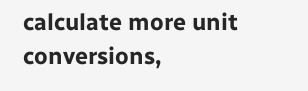calculate more unit conversions,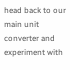head back to our main unit converter and experiment with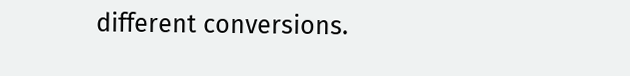different conversions.